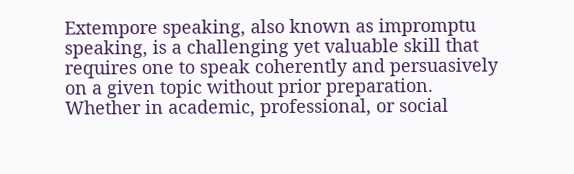Extempore speaking, also known as impromptu speaking, is a challenging yet valuable skill that requires one to speak coherently and persuasively on a given topic without prior preparation. Whether in academic, professional, or social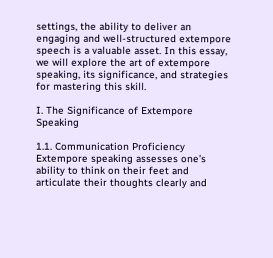settings, the ability to deliver an engaging and well-structured extempore speech is a valuable asset. In this essay, we will explore the art of extempore speaking, its significance, and strategies for mastering this skill.

I. The Significance of Extempore Speaking

1.1. Communication Proficiency Extempore speaking assesses one’s ability to think on their feet and articulate their thoughts clearly and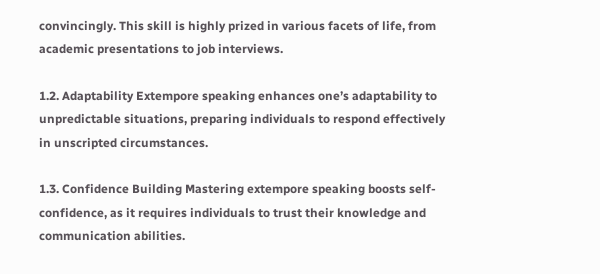convincingly. This skill is highly prized in various facets of life, from academic presentations to job interviews.

1.2. Adaptability Extempore speaking enhances one’s adaptability to unpredictable situations, preparing individuals to respond effectively in unscripted circumstances.

1.3. Confidence Building Mastering extempore speaking boosts self-confidence, as it requires individuals to trust their knowledge and communication abilities.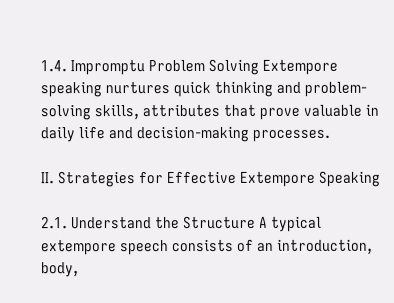1.4. Impromptu Problem Solving Extempore speaking nurtures quick thinking and problem-solving skills, attributes that prove valuable in daily life and decision-making processes.

II. Strategies for Effective Extempore Speaking

2.1. Understand the Structure A typical extempore speech consists of an introduction, body,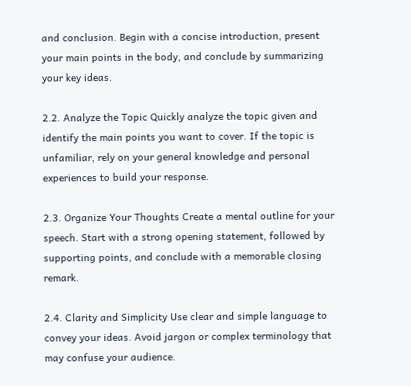and conclusion. Begin with a concise introduction, present your main points in the body, and conclude by summarizing your key ideas.

2.2. Analyze the Topic Quickly analyze the topic given and identify the main points you want to cover. If the topic is unfamiliar, rely on your general knowledge and personal experiences to build your response.

2.3. Organize Your Thoughts Create a mental outline for your speech. Start with a strong opening statement, followed by supporting points, and conclude with a memorable closing remark.

2.4. Clarity and Simplicity Use clear and simple language to convey your ideas. Avoid jargon or complex terminology that may confuse your audience.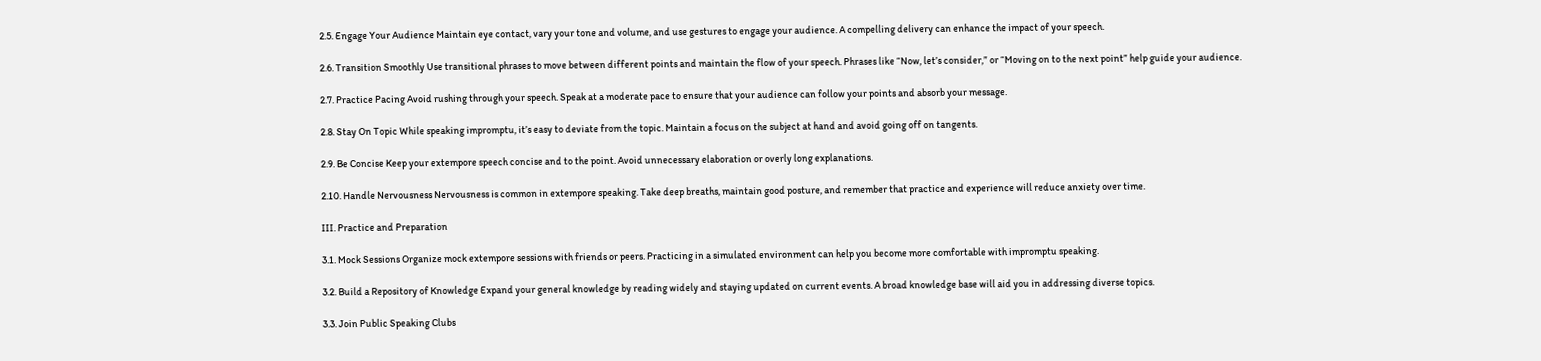2.5. Engage Your Audience Maintain eye contact, vary your tone and volume, and use gestures to engage your audience. A compelling delivery can enhance the impact of your speech.

2.6. Transition Smoothly Use transitional phrases to move between different points and maintain the flow of your speech. Phrases like “Now, let’s consider,” or “Moving on to the next point” help guide your audience.

2.7. Practice Pacing Avoid rushing through your speech. Speak at a moderate pace to ensure that your audience can follow your points and absorb your message.

2.8. Stay On Topic While speaking impromptu, it’s easy to deviate from the topic. Maintain a focus on the subject at hand and avoid going off on tangents.

2.9. Be Concise Keep your extempore speech concise and to the point. Avoid unnecessary elaboration or overly long explanations.

2.10. Handle Nervousness Nervousness is common in extempore speaking. Take deep breaths, maintain good posture, and remember that practice and experience will reduce anxiety over time.

III. Practice and Preparation

3.1. Mock Sessions Organize mock extempore sessions with friends or peers. Practicing in a simulated environment can help you become more comfortable with impromptu speaking.

3.2. Build a Repository of Knowledge Expand your general knowledge by reading widely and staying updated on current events. A broad knowledge base will aid you in addressing diverse topics.

3.3. Join Public Speaking Clubs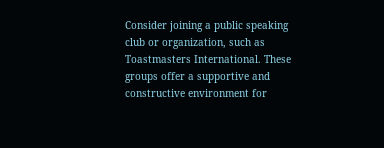Consider joining a public speaking club or organization, such as Toastmasters International. These groups offer a supportive and constructive environment for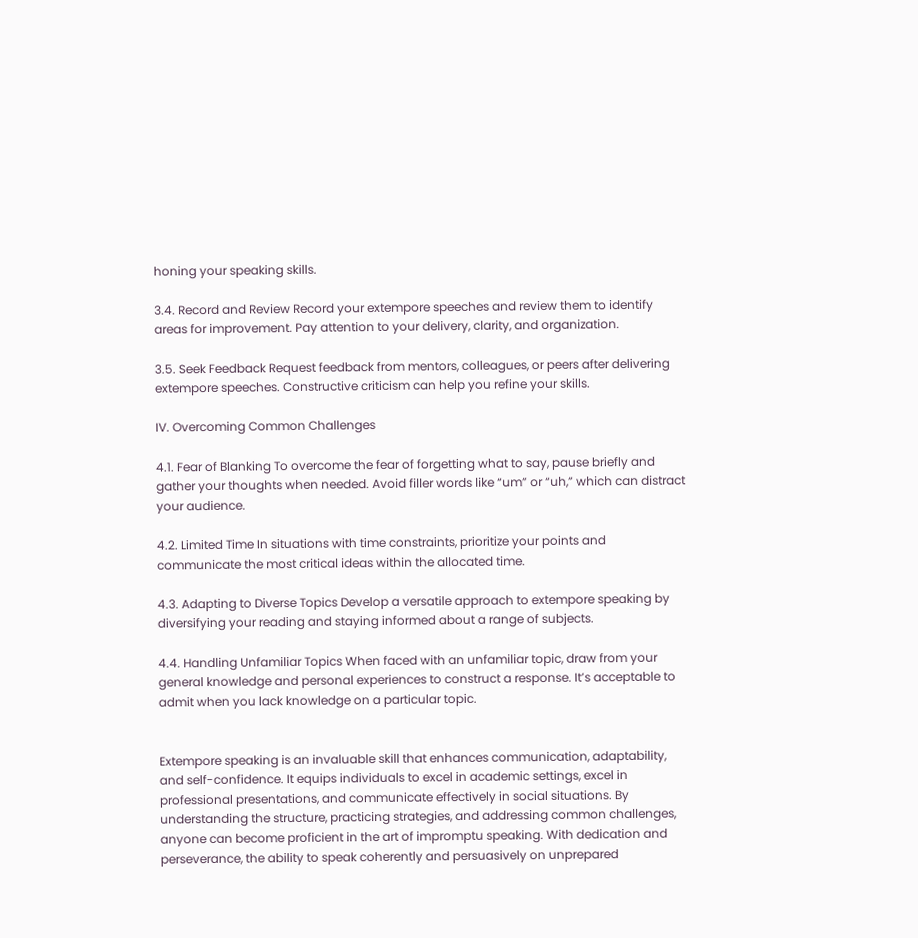honing your speaking skills.

3.4. Record and Review Record your extempore speeches and review them to identify areas for improvement. Pay attention to your delivery, clarity, and organization.

3.5. Seek Feedback Request feedback from mentors, colleagues, or peers after delivering extempore speeches. Constructive criticism can help you refine your skills.

IV. Overcoming Common Challenges

4.1. Fear of Blanking To overcome the fear of forgetting what to say, pause briefly and gather your thoughts when needed. Avoid filler words like “um” or “uh,” which can distract your audience.

4.2. Limited Time In situations with time constraints, prioritize your points and communicate the most critical ideas within the allocated time.

4.3. Adapting to Diverse Topics Develop a versatile approach to extempore speaking by diversifying your reading and staying informed about a range of subjects.

4.4. Handling Unfamiliar Topics When faced with an unfamiliar topic, draw from your general knowledge and personal experiences to construct a response. It’s acceptable to admit when you lack knowledge on a particular topic.


Extempore speaking is an invaluable skill that enhances communication, adaptability, and self-confidence. It equips individuals to excel in academic settings, excel in professional presentations, and communicate effectively in social situations. By understanding the structure, practicing strategies, and addressing common challenges, anyone can become proficient in the art of impromptu speaking. With dedication and perseverance, the ability to speak coherently and persuasively on unprepared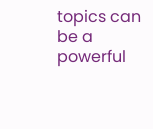topics can be a powerful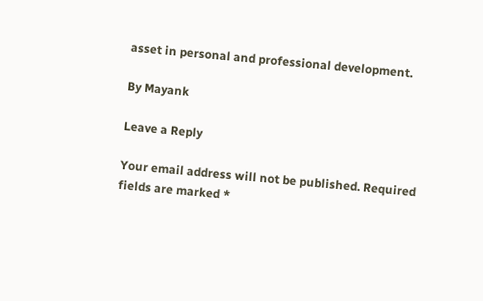asset in personal and professional development.

By Mayank

Leave a Reply

Your email address will not be published. Required fields are marked *